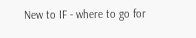New to IF - where to go for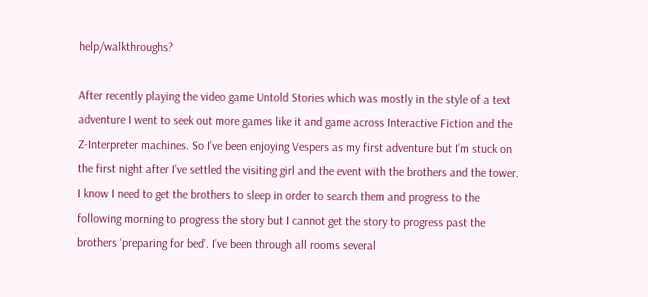help/walkthroughs?

After recently playing the video game Untold Stories which was mostly in the style of a text adventure I went to seek out more games like it and game across Interactive Fiction and the Z-Interpreter machines. So I’ve been enjoying Vespers as my first adventure but I’m stuck on the first night after I’ve settled the visiting girl and the event with the brothers and the tower. I know I need to get the brothers to sleep in order to search them and progress to the following morning to progress the story but I cannot get the story to progress past the brothers ‘preparing for bed’. I’ve been through all rooms several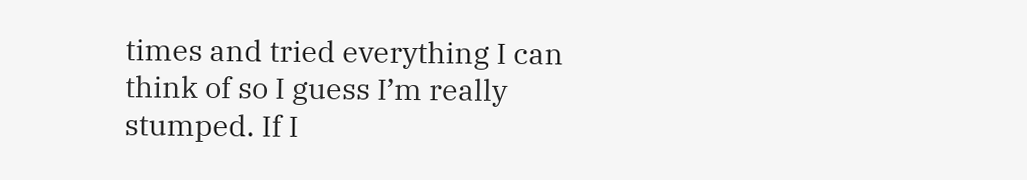times and tried everything I can think of so I guess I’m really stumped. If I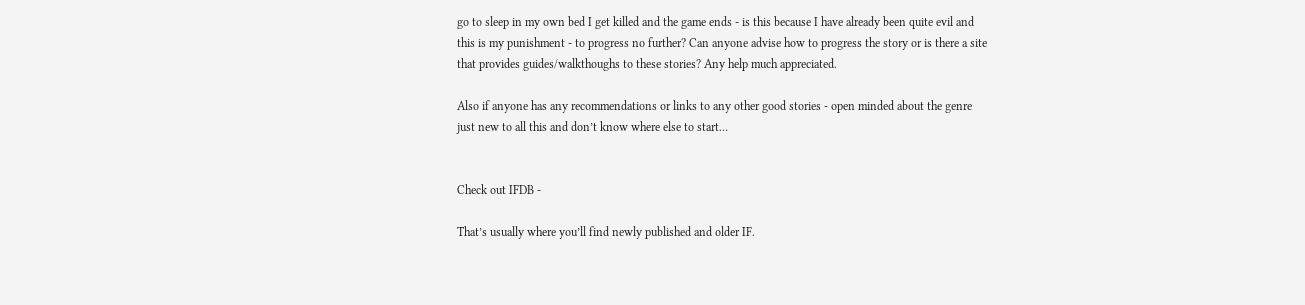go to sleep in my own bed I get killed and the game ends - is this because I have already been quite evil and this is my punishment - to progress no further? Can anyone advise how to progress the story or is there a site that provides guides/walkthoughs to these stories? Any help much appreciated.

Also if anyone has any recommendations or links to any other good stories - open minded about the genre just new to all this and don’t know where else to start…


Check out IFDB -

That’s usually where you’ll find newly published and older IF.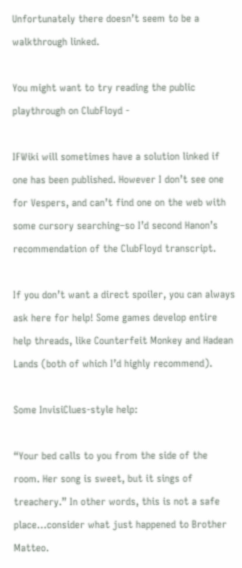Unfortunately there doesn’t seem to be a walkthrough linked.

You might want to try reading the public playthrough on ClubFloyd -

IFWiki will sometimes have a solution linked if one has been published. However I don’t see one for Vespers, and can’t find one on the web with some cursory searching–so I’d second Hanon’s recommendation of the ClubFloyd transcript.

If you don’t want a direct spoiler, you can always ask here for help! Some games develop entire help threads, like Counterfeit Monkey and Hadean Lands (both of which I’d highly recommend).

Some InvisiClues-style help:

“Your bed calls to you from the side of the room. Her song is sweet, but it sings of treachery.” In other words, this is not a safe place…consider what just happened to Brother Matteo.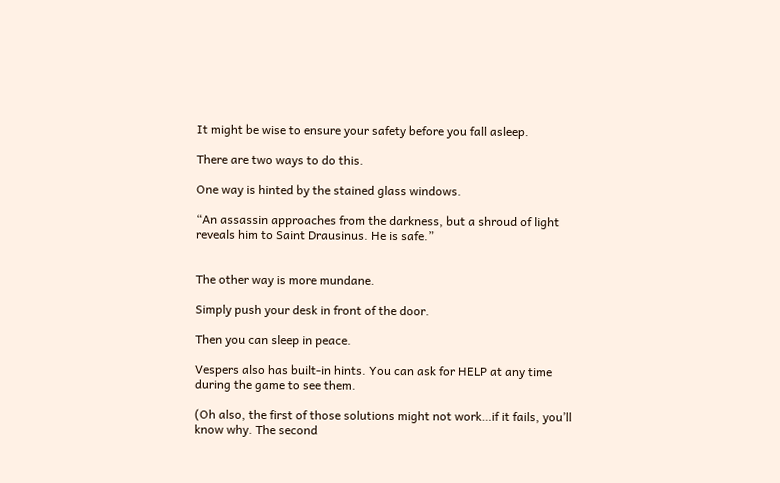It might be wise to ensure your safety before you fall asleep.

There are two ways to do this.

One way is hinted by the stained glass windows.

“An assassin approaches from the darkness, but a shroud of light reveals him to Saint Drausinus. He is safe.”


The other way is more mundane.

Simply push your desk in front of the door.

Then you can sleep in peace.

Vespers also has built-in hints. You can ask for HELP at any time during the game to see them.

(Oh also, the first of those solutions might not work…if it fails, you’ll know why. The second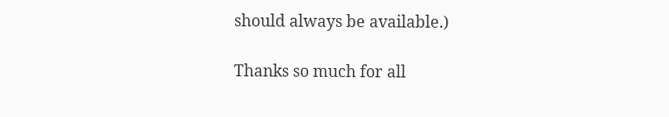should always be available.)

Thanks so much for all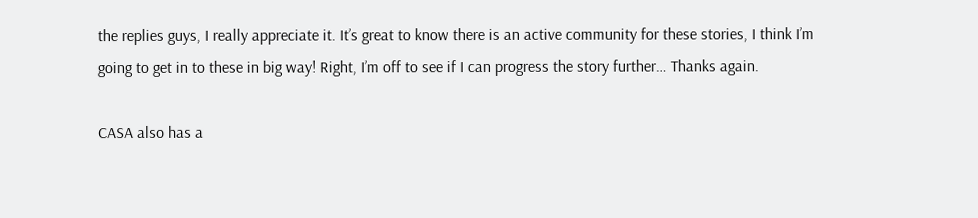the replies guys, I really appreciate it. It’s great to know there is an active community for these stories, I think I’m going to get in to these in big way! Right, I’m off to see if I can progress the story further… Thanks again.

CASA also has a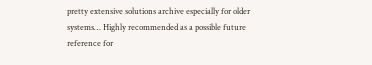pretty extensive solutions archive especially for older systems… Highly recommended as a possible future reference for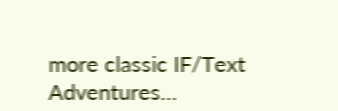more classic IF/Text Adventures…